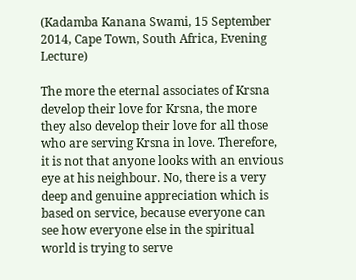(Kadamba Kanana Swami, 15 September 2014, Cape Town, South Africa, Evening Lecture)

The more the eternal associates of Krsna develop their love for Krsna, the more they also develop their love for all those who are serving Krsna in love. Therefore, it is not that anyone looks with an envious eye at his neighbour. No, there is a very deep and genuine appreciation which is based on service, because everyone can see how everyone else in the spiritual world is trying to serve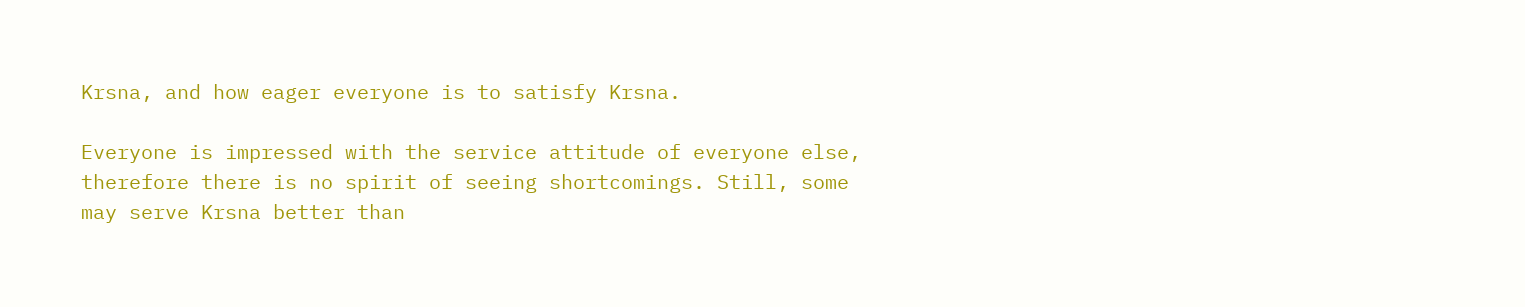Krsna, and how eager everyone is to satisfy Krsna.

Everyone is impressed with the service attitude of everyone else, therefore there is no spirit of seeing shortcomings. Still, some may serve Krsna better than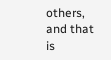others, and that is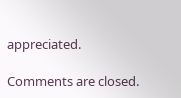appreciated.

Comments are closed.